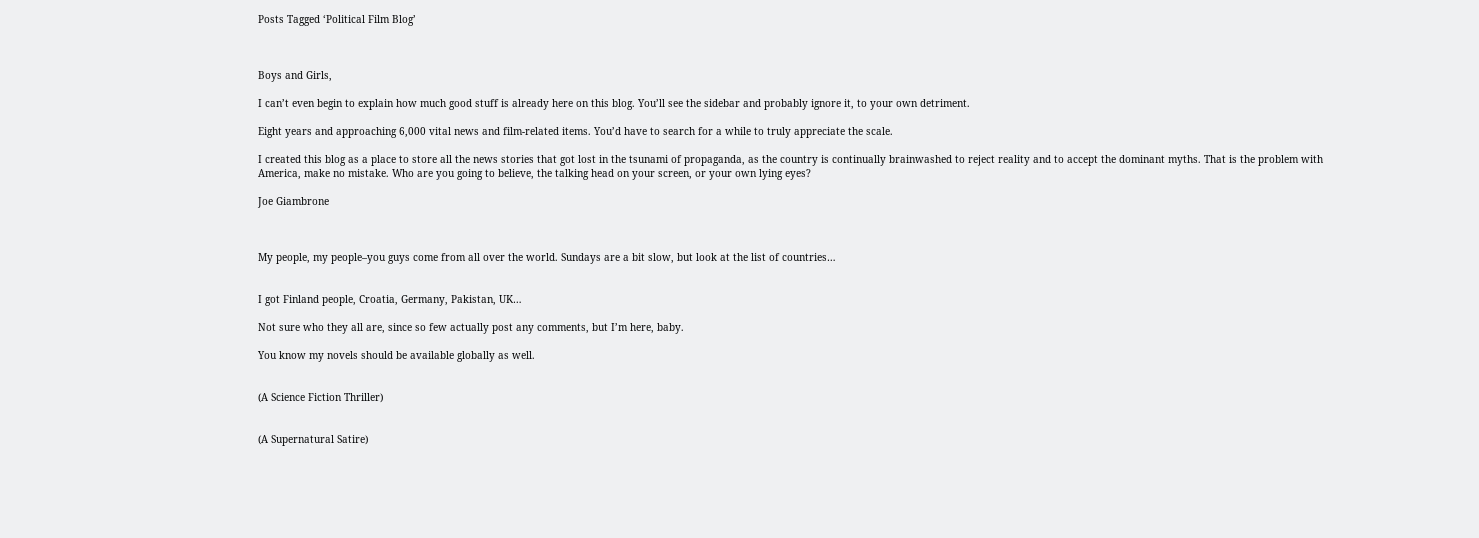Posts Tagged ‘Political Film Blog’



Boys and Girls,

I can’t even begin to explain how much good stuff is already here on this blog. You’ll see the sidebar and probably ignore it, to your own detriment.

Eight years and approaching 6,000 vital news and film-related items. You’d have to search for a while to truly appreciate the scale.

I created this blog as a place to store all the news stories that got lost in the tsunami of propaganda, as the country is continually brainwashed to reject reality and to accept the dominant myths. That is the problem with America, make no mistake. Who are you going to believe, the talking head on your screen, or your own lying eyes?

Joe Giambrone



My people, my people–you guys come from all over the world. Sundays are a bit slow, but look at the list of countries…


I got Finland people, Croatia, Germany, Pakistan, UK…

Not sure who they all are, since so few actually post any comments, but I’m here, baby.

You know my novels should be available globally as well.


(A Science Fiction Thriller)


(A Supernatural Satire)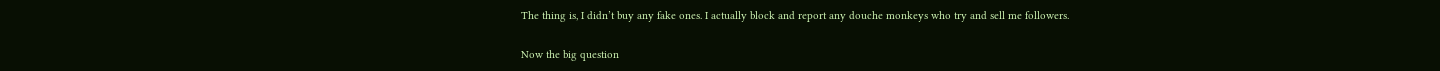The thing is, I didn’t buy any fake ones. I actually block and report any douche monkeys who try and sell me followers.

Now the big question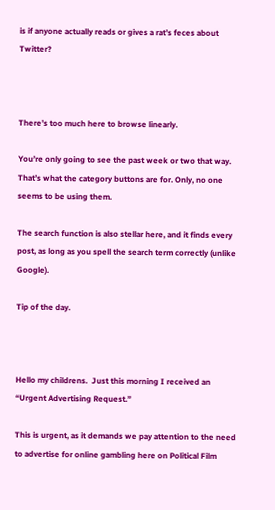is if anyone actually reads or gives a rat’s feces about Twitter?



There’s too much here to browse linearly.

You’re only going to see the past week or two that way. That’s what the category buttons are for. Only, no one seems to be using them.

The search function is also stellar here, and it finds every post, as long as you spell the search term correctly (unlike Google).

Tip of the day.



Hello my childrens.  Just this morning I received an “Urgent Advertising Request.”

This is urgent, as it demands we pay attention to the need to advertise for online gambling here on Political Film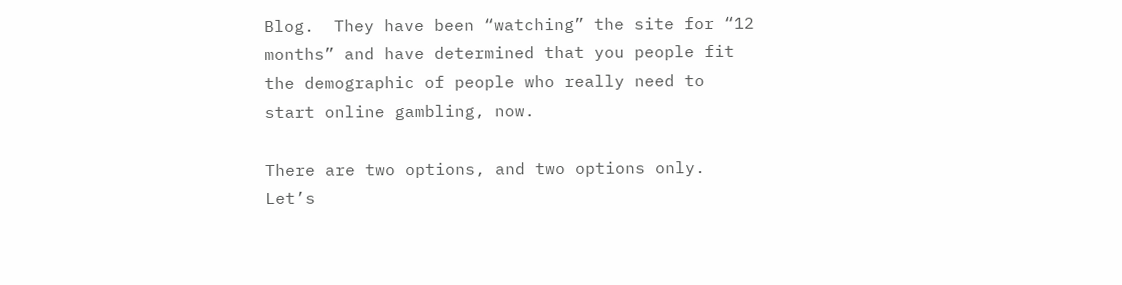Blog.  They have been “watching” the site for “12 months” and have determined that you people fit the demographic of people who really need to start online gambling, now.

There are two options, and two options only. Let’s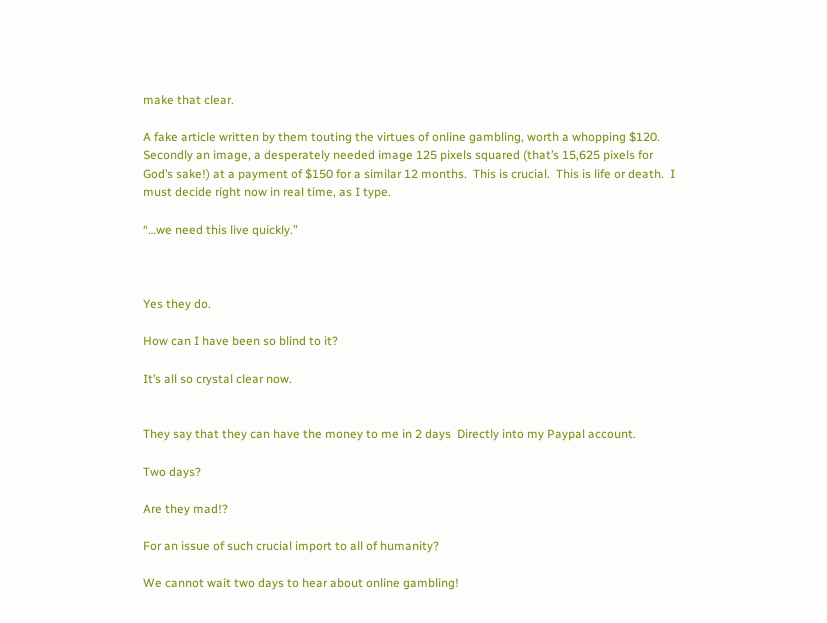make that clear.

A fake article written by them touting the virtues of online gambling, worth a whopping $120.  Secondly an image, a desperately needed image 125 pixels squared (that’s 15,625 pixels for God’s sake!) at a payment of $150 for a similar 12 months.  This is crucial.  This is life or death.  I must decide right now in real time, as I type.

“…we need this live quickly.”



Yes they do.

How can I have been so blind to it?

It’s all so crystal clear now.


They say that they can have the money to me in 2 days  Directly into my Paypal account.

Two days?

Are they mad!?

For an issue of such crucial import to all of humanity?

We cannot wait two days to hear about online gambling!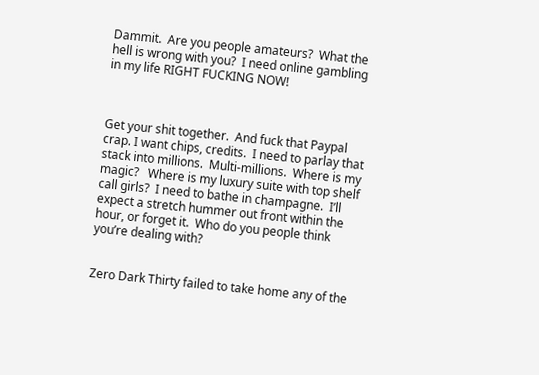Dammit.  Are you people amateurs?  What the hell is wrong with you?  I need online gambling in my life RIGHT FUCKING NOW!



Get your shit together.  And fuck that Paypal crap. I want chips, credits.  I need to parlay that stack into millions.  Multi-millions.  Where is my magic?   Where is my luxury suite with top shelf call girls?  I need to bathe in champagne.  I’ll expect a stretch hummer out front within the hour, or forget it.  Who do you people think you’re dealing with?


Zero Dark Thirty failed to take home any of the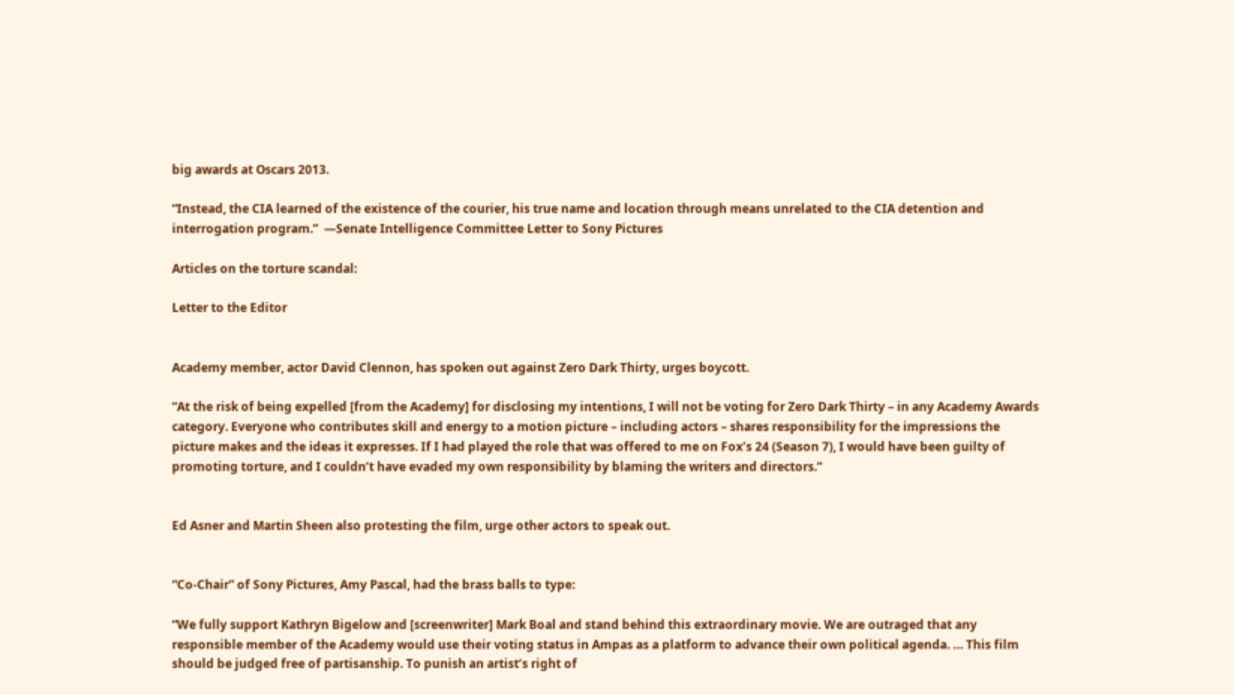big awards at Oscars 2013.

“Instead, the CIA learned of the existence of the courier, his true name and location through means unrelated to the CIA detention and interrogation program.”  —Senate Intelligence Committee Letter to Sony Pictures

Articles on the torture scandal:

Letter to the Editor


Academy member, actor David Clennon, has spoken out against Zero Dark Thirty, urges boycott.

“At the risk of being expelled [from the Academy] for disclosing my intentions, I will not be voting for Zero Dark Thirty – in any Academy Awards category. Everyone who contributes skill and energy to a motion picture – including actors – shares responsibility for the impressions the picture makes and the ideas it expresses. If I had played the role that was offered to me on Fox’s 24 (Season 7), I would have been guilty of promoting torture, and I couldn’t have evaded my own responsibility by blaming the writers and directors.”


Ed Asner and Martin Sheen also protesting the film, urge other actors to speak out.


“Co-Chair” of Sony Pictures, Amy Pascal, had the brass balls to type:

“We fully support Kathryn Bigelow and [screenwriter] Mark Boal and stand behind this extraordinary movie. We are outraged that any responsible member of the Academy would use their voting status in Ampas as a platform to advance their own political agenda. … This film should be judged free of partisanship. To punish an artist’s right of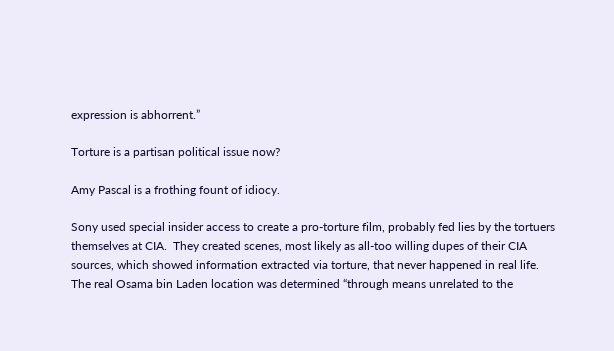expression is abhorrent.”

Torture is a partisan political issue now?

Amy Pascal is a frothing fount of idiocy.

Sony used special insider access to create a pro-torture film, probably fed lies by the tortuers themselves at CIA.  They created scenes, most likely as all-too willing dupes of their CIA sources, which showed information extracted via torture, that never happened in real life.  The real Osama bin Laden location was determined “through means unrelated to the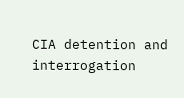CIA detention and interrogation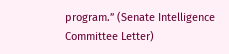program.” (Senate Intelligence Committee Letter)